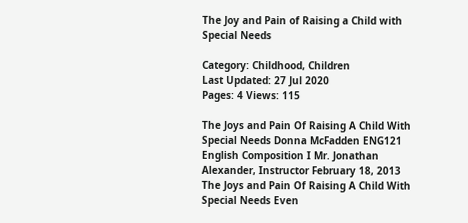The Joy and Pain of Raising a Child with Special Needs

Category: Childhood, Children
Last Updated: 27 Jul 2020
Pages: 4 Views: 115

The Joys and Pain Of Raising A Child With Special Needs Donna McFadden ENG121 English Composition I Mr. Jonathan Alexander, Instructor February 18, 2013 The Joys and Pain Of Raising A Child With Special Needs Even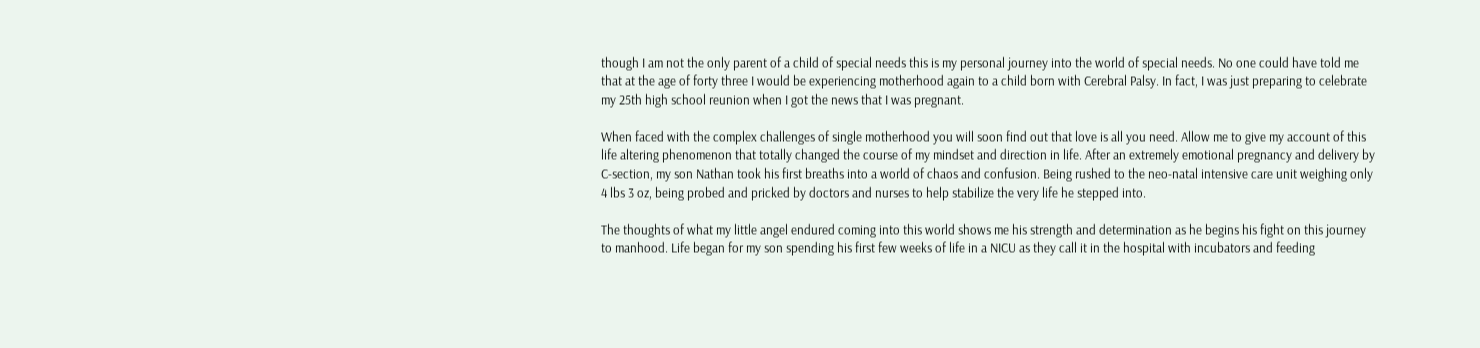though I am not the only parent of a child of special needs this is my personal journey into the world of special needs. No one could have told me that at the age of forty three I would be experiencing motherhood again to a child born with Cerebral Palsy. In fact, I was just preparing to celebrate my 25th high school reunion when I got the news that I was pregnant.

When faced with the complex challenges of single motherhood you will soon find out that love is all you need. Allow me to give my account of this life altering phenomenon that totally changed the course of my mindset and direction in life. After an extremely emotional pregnancy and delivery by C-section, my son Nathan took his first breaths into a world of chaos and confusion. Being rushed to the neo-natal intensive care unit weighing only 4 lbs 3 oz, being probed and pricked by doctors and nurses to help stabilize the very life he stepped into.

The thoughts of what my little angel endured coming into this world shows me his strength and determination as he begins his fight on this journey to manhood. Life began for my son spending his first few weeks of life in a NICU as they call it in the hospital with incubators and feeding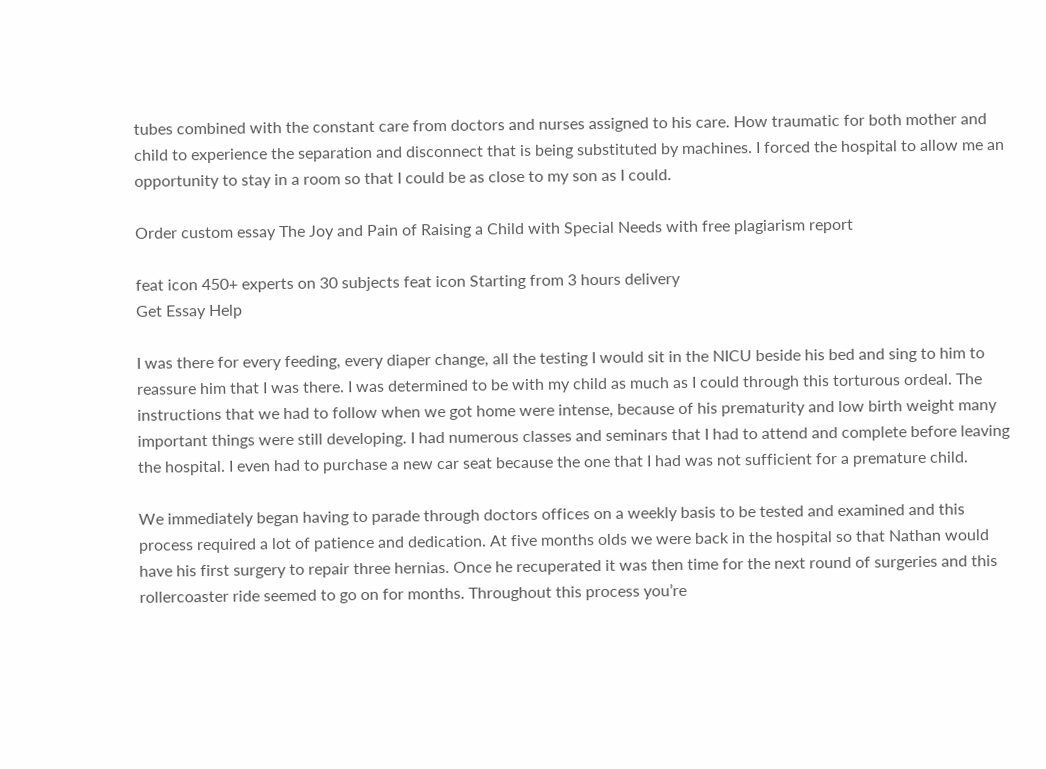tubes combined with the constant care from doctors and nurses assigned to his care. How traumatic for both mother and child to experience the separation and disconnect that is being substituted by machines. I forced the hospital to allow me an opportunity to stay in a room so that I could be as close to my son as I could.

Order custom essay The Joy and Pain of Raising a Child with Special Needs with free plagiarism report

feat icon 450+ experts on 30 subjects feat icon Starting from 3 hours delivery
Get Essay Help

I was there for every feeding, every diaper change, all the testing I would sit in the NICU beside his bed and sing to him to reassure him that I was there. I was determined to be with my child as much as I could through this torturous ordeal. The instructions that we had to follow when we got home were intense, because of his prematurity and low birth weight many important things were still developing. I had numerous classes and seminars that I had to attend and complete before leaving the hospital. I even had to purchase a new car seat because the one that I had was not sufficient for a premature child.

We immediately began having to parade through doctors offices on a weekly basis to be tested and examined and this process required a lot of patience and dedication. At five months olds we were back in the hospital so that Nathan would have his first surgery to repair three hernias. Once he recuperated it was then time for the next round of surgeries and this rollercoaster ride seemed to go on for months. Throughout this process you’re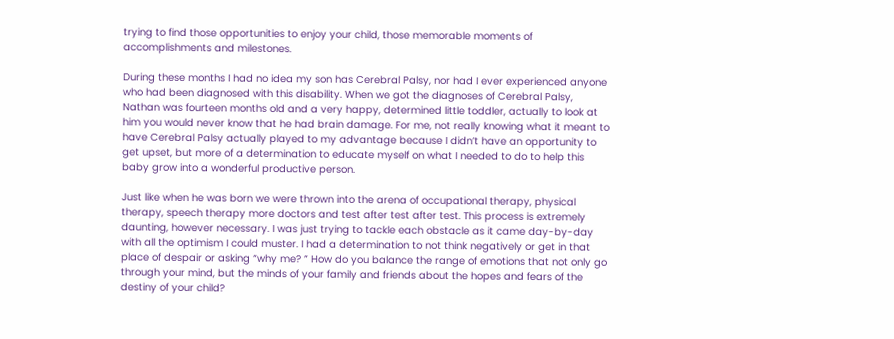trying to find those opportunities to enjoy your child, those memorable moments of accomplishments and milestones.

During these months I had no idea my son has Cerebral Palsy, nor had I ever experienced anyone who had been diagnosed with this disability. When we got the diagnoses of Cerebral Palsy, Nathan was fourteen months old and a very happy, determined little toddler, actually to look at him you would never know that he had brain damage. For me, not really knowing what it meant to have Cerebral Palsy actually played to my advantage because I didn’t have an opportunity to get upset, but more of a determination to educate myself on what I needed to do to help this baby grow into a wonderful productive person.

Just like when he was born we were thrown into the arena of occupational therapy, physical therapy, speech therapy more doctors and test after test after test. This process is extremely daunting, however necessary. I was just trying to tackle each obstacle as it came day-by-day with all the optimism I could muster. I had a determination to not think negatively or get in that place of despair or asking “why me? ” How do you balance the range of emotions that not only go through your mind, but the minds of your family and friends about the hopes and fears of the destiny of your child?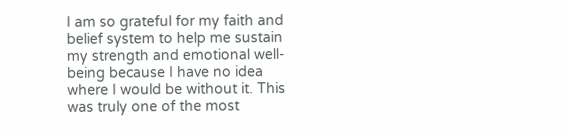I am so grateful for my faith and belief system to help me sustain my strength and emotional well-being because I have no idea where I would be without it. This was truly one of the most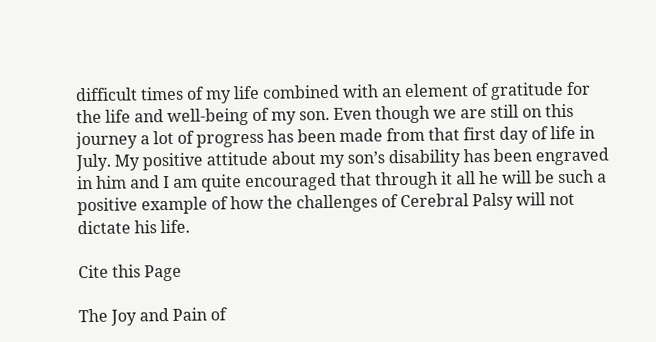difficult times of my life combined with an element of gratitude for the life and well-being of my son. Even though we are still on this journey a lot of progress has been made from that first day of life in July. My positive attitude about my son’s disability has been engraved in him and I am quite encouraged that through it all he will be such a positive example of how the challenges of Cerebral Palsy will not dictate his life.

Cite this Page

The Joy and Pain of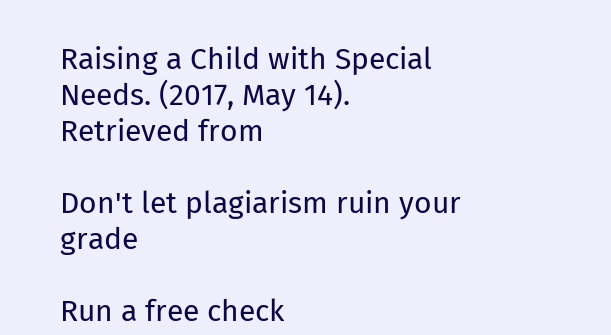Raising a Child with Special Needs. (2017, May 14). Retrieved from

Don't let plagiarism ruin your grade

Run a free check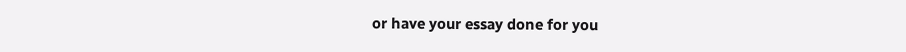or have your essay done for you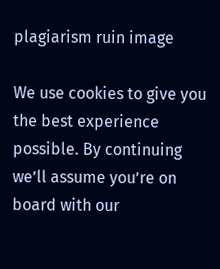plagiarism ruin image

We use cookies to give you the best experience possible. By continuing we’ll assume you’re on board with our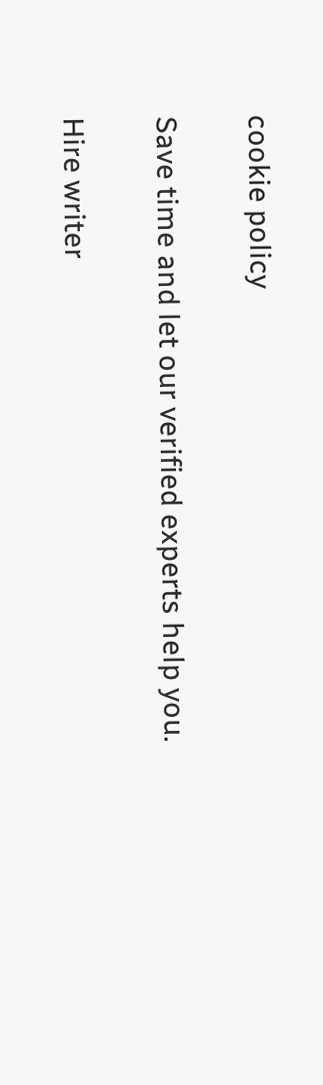cookie policy

Save time and let our verified experts help you.

Hire writer